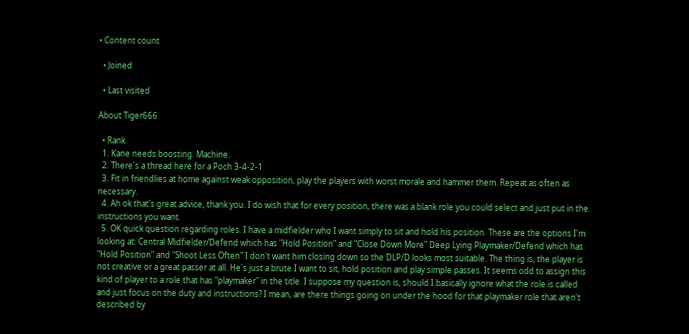• Content count

  • Joined

  • Last visited

About Tiger666

  • Rank
  1. Kane needs boosting. Machine.
  2. There's a thread here for a Poch 3-4-2-1
  3. Fit in friendlies at home against weak opposition, play the players with worst morale and hammer them. Repeat as often as necessary.
  4. Ah ok that's great advice, thank you. I do wish that for every position, there was a blank role you could select and just put in the instructions you want.
  5. OK quick question regarding roles. I have a midfielder who I want simply to sit and hold his position. These are the options I'm looking at: Central Midfielder/Defend which has "Hold Position" and "Close Down More" Deep Lying Playmaker/Defend which has "Hold Position" and "Shoot Less Often" I don't want him closing down so the DLP/D looks most suitable. The thing is, the player is not creative or a great passer at all. He's just a brute I want to sit, hold position and play simple passes. It seems odd to assign this kind of player to a role that has "playmaker" in the title. I suppose my question is, should I basically ignore what the role is called and just focus on the duty and instructions? I mean, are there things going on under the hood for that playmaker role that aren't described by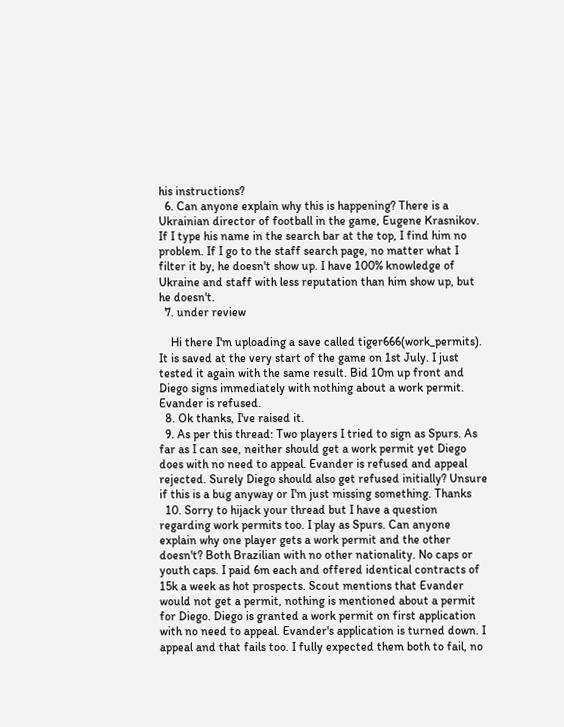his instructions?
  6. Can anyone explain why this is happening? There is a Ukrainian director of football in the game, Eugene Krasnikov. If I type his name in the search bar at the top, I find him no problem. If I go to the staff search page, no matter what I filter it by, he doesn't show up. I have 100% knowledge of Ukraine and staff with less reputation than him show up, but he doesn't.
  7. under review

    Hi there I'm uploading a save called tiger666(work_permits). It is saved at the very start of the game on 1st July. I just tested it again with the same result. Bid 10m up front and Diego signs immediately with nothing about a work permit. Evander is refused.
  8. Ok thanks, I've raised it.
  9. As per this thread: Two players I tried to sign as Spurs. As far as I can see, neither should get a work permit yet Diego does with no need to appeal. Evander is refused and appeal rejected. Surely Diego should also get refused initially? Unsure if this is a bug anyway or I'm just missing something. Thanks
  10. Sorry to hijack your thread but I have a question regarding work permits too. I play as Spurs. Can anyone explain why one player gets a work permit and the other doesn't? Both Brazilian with no other nationality. No caps or youth caps. I paid 6m each and offered identical contracts of 15k a week as hot prospects. Scout mentions that Evander would not get a permit, nothing is mentioned about a permit for Diego. Diego is granted a work permit on first application with no need to appeal. Evander's application is turned down. I appeal and that fails too. I fully expected them both to fail, no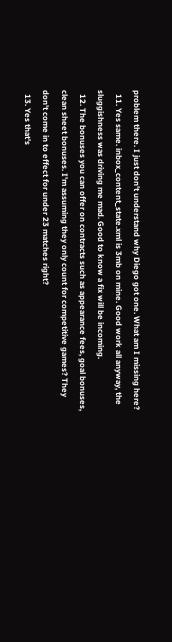problem there. I just don't understand why Diego got one. What am I missing here?
  11. Yes same. inbox_content_state.xml is 3mb on mine. Good work all anyway, the sluggishness was driving me mad. Good to know a fix will be incoming.
  12. The bonuses you can offer on contracts such as appearance fees, goal bonuses, clean sheet bonuses. I'm assuming they only count for competitive games? They don't come in to effect for under 23 matches right?
  13. Yes that's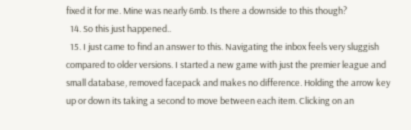fixed it for me. Mine was nearly 6mb. Is there a downside to this though?
  14. So this just happened..
  15. I just came to find an answer to this. Navigating the inbox feels very sluggish compared to older versions. I started a new game with just the premier league and small database, removed facepack and makes no difference. Holding the arrow key up or down its taking a second to move between each item. Clicking on an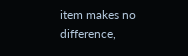item makes no difference,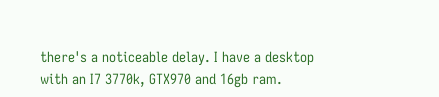there's a noticeable delay. I have a desktop with an I7 3770k, GTX970 and 16gb ram.